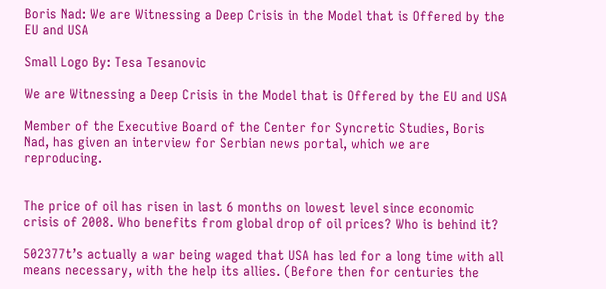Boris Nad: We are Witnessing a Deep Crisis in the Model that is Offered by the EU and USA

Small Logo By: Tesa Tesanovic

We are Witnessing a Deep Crisis in the Model that is Offered by the EU and USA

Member of the Executive Board of the Center for Syncretic Studies, Boris Nad, has given an interview for Serbian news portal, which we are reproducing.


The price of oil has risen in last 6 months on lowest level since economic crisis of 2008. Who benefits from global drop of oil prices? Who is behind it?

502377t’s actually a war being waged that USA has led for a long time with all means necessary, with the help its allies. (Before then for centuries the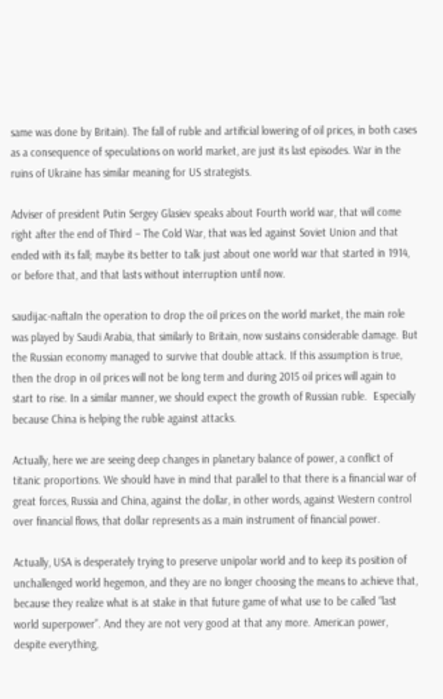same was done by Britain). The fall of ruble and artificial lowering of oil prices, in both cases as a consequence of speculations on world market, are just its last episodes. War in the ruins of Ukraine has similar meaning for US strategists.

Adviser of president Putin Sergey Glasiev speaks about Fourth world war, that will come right after the end of Third – The Cold War, that was led against Soviet Union and that ended with its fall; maybe its better to talk just about one world war that started in 1914, or before that, and that lasts without interruption until now.

saudijac-naftaIn the operation to drop the oil prices on the world market, the main role was played by Saudi Arabia, that similarly to Britain, now sustains considerable damage. But the Russian economy managed to survive that double attack. If this assumption is true, then the drop in oil prices will not be long term and during 2015 oil prices will again to start to rise. In a similar manner, we should expect the growth of Russian ruble.  Especially because China is helping the ruble against attacks.

Actually, here we are seeing deep changes in planetary balance of power, a conflict of titanic proportions. We should have in mind that parallel to that there is a financial war of great forces, Russia and China, against the dollar, in other words, against Western control over financial flows, that dollar represents as a main instrument of financial power.

Actually, USA is desperately trying to preserve unipolar world and to keep its position of unchallenged world hegemon, and they are no longer choosing the means to achieve that, because they realize what is at stake in that future game of what use to be called “last world superpower”. And they are not very good at that any more. American power, despite everything,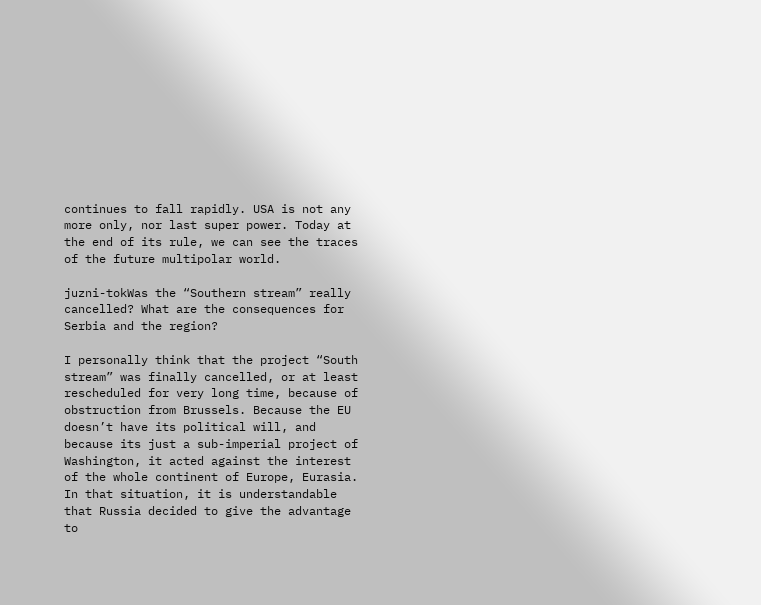continues to fall rapidly. USA is not any more only, nor last super power. Today at the end of its rule, we can see the traces of the future multipolar world.

juzni-tokWas the “Southern stream” really cancelled? What are the consequences for Serbia and the region?

I personally think that the project “South stream” was finally cancelled, or at least rescheduled for very long time, because of obstruction from Brussels. Because the EU doesn’t have its political will, and because its just a sub-imperial project of Washington, it acted against the interest of the whole continent of Europe, Eurasia. In that situation, it is understandable that Russia decided to give the advantage to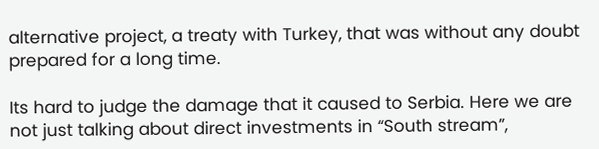alternative project, a treaty with Turkey, that was without any doubt prepared for a long time.

Its hard to judge the damage that it caused to Serbia. Here we are not just talking about direct investments in “South stream”,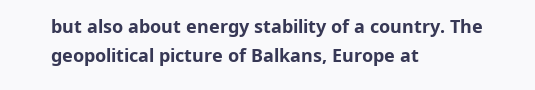but also about energy stability of a country. The geopolitical picture of Balkans, Europe at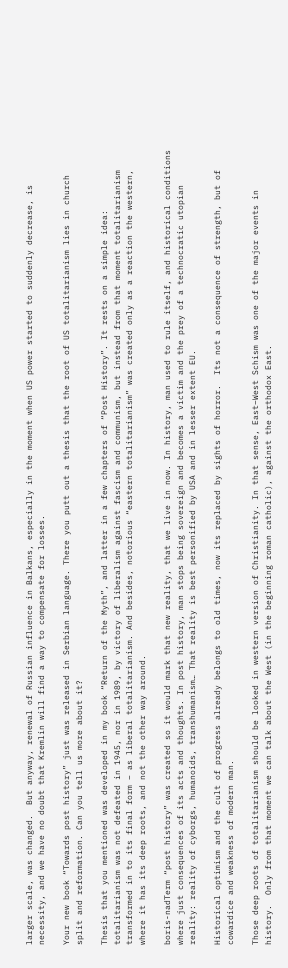larger scale, was changed.  But anyway, renewal of Russian influence in Balkans, especially in the moment when US power started to suddenly decrease, is necessity, and we have no doubt that Kremlin will find a way to compensate for losses.

Your new book “Towards post history” just was released in Serbian language. There you putt out a thesis that the root of US totalitarianism lies in church split and reformation. Can you tell us more about it?

Thesis that you mentioned was developed in my book “Return of the Myth”, and latter in a few chapters of “Post History”. It rests on a simple idea: totalitarianism was not defeated in 1945, nor in 1989, by victory of liberalism against fascism and communism, but instead from that moment totalitarianism transformed in to its final form – as liberal totalitarianism. And besides, notorious “eastern totalitarianism” was created only as a reaction the western, where it has its deep roots, and not the other way around.

boris-nadTerm “post history” was created so it would mark that new reality, that we live in now. In history, man used to rule itself, and historical conditions where just consequences of its acts and thoughts. In post history, man stops being sovereign and becomes a victim and the prey of a technocratic utopian reality: reality of cyborgs, humanoids, transhumanism… That reality is best personified by USA and in lesser extent EU.

Historical optimism and the cult of progress already belongs to old times, now its replaced by sights of horror.  Its not a consequence of strength, but of cowardice and weakness of modern man.

Those deep roots of totalitarianism should be looked in western version of Christianity. In that sense, East–West Schism was one of the major events in history.  Only from that moment we can talk about the West (in the beginning roman catholic), against the orthodox East.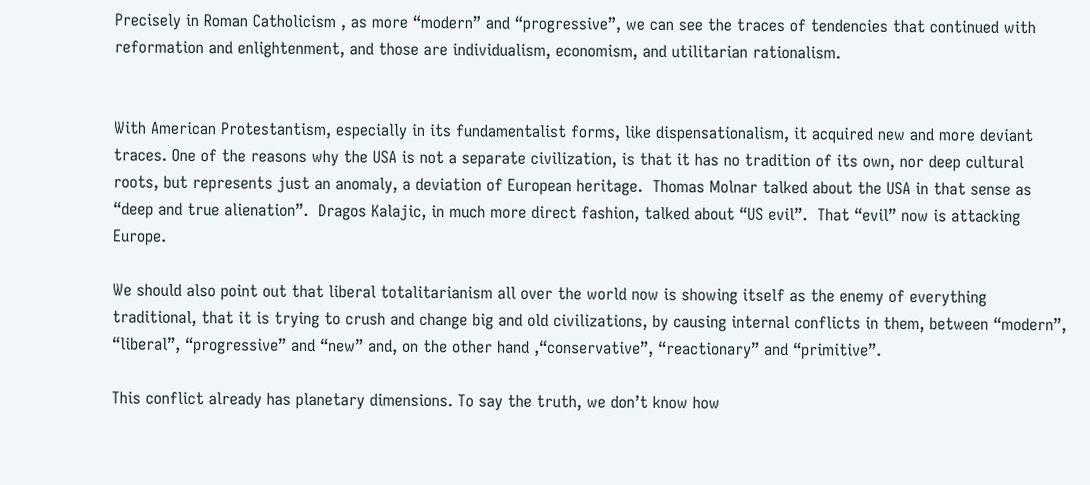Precisely in Roman Catholicism , as more “modern” and “progressive”, we can see the traces of tendencies that continued with reformation and enlightenment, and those are individualism, economism, and utilitarian rationalism.


With American Protestantism, especially in its fundamentalist forms, like dispensationalism, it acquired new and more deviant traces. One of the reasons why the USA is not a separate civilization, is that it has no tradition of its own, nor deep cultural roots, but represents just an anomaly, a deviation of European heritage.  Thomas Molnar talked about the USA in that sense as “deep and true alienation”.  Dragos Kalajic, in much more direct fashion, talked about “US evil”.  That “evil” now is attacking Europe.

We should also point out that liberal totalitarianism all over the world now is showing itself as the enemy of everything traditional, that it is trying to crush and change big and old civilizations, by causing internal conflicts in them, between “modern”, “liberal”, “progressive” and “new” and, on the other hand ,“conservative”, “reactionary” and “primitive”.

This conflict already has planetary dimensions. To say the truth, we don’t know how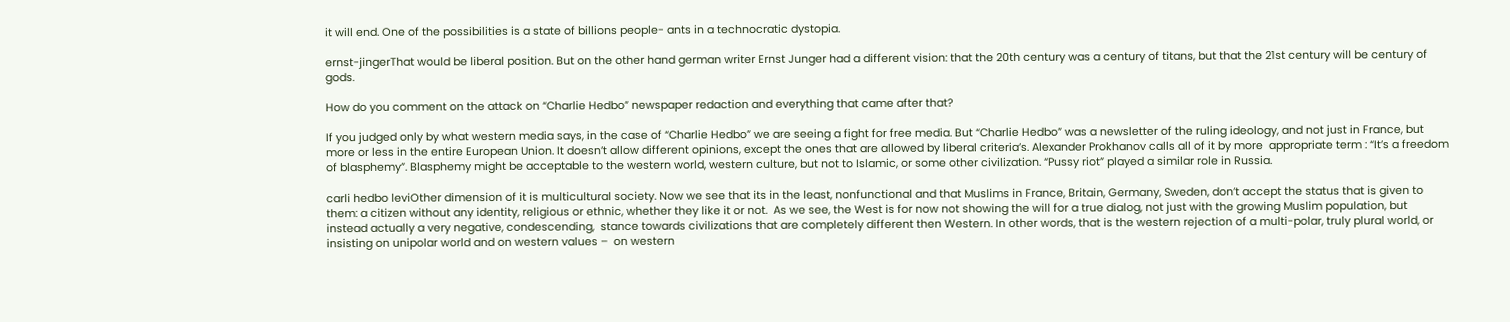it will end. One of the possibilities is a state of billions people- ants in a technocratic dystopia.

ernst-jingerThat would be liberal position. But on the other hand german writer Ernst Junger had a different vision: that the 20th century was a century of titans, but that the 21st century will be century of gods.

How do you comment on the attack on “Charlie Hedbo” newspaper redaction and everything that came after that?

If you judged only by what western media says, in the case of “Charlie Hedbo” we are seeing a fight for free media. But “Charlie Hedbo” was a newsletter of the ruling ideology, and not just in France, but more or less in the entire European Union. It doesn’t allow different opinions, except the ones that are allowed by liberal criteria’s. Alexander Prokhanov calls all of it by more  appropriate term : “It’s a freedom of blasphemy”. Blasphemy might be acceptable to the western world, western culture, but not to Islamic, or some other civilization. “Pussy riot” played a similar role in Russia.

carli hedbo leviOther dimension of it is multicultural society. Now we see that its in the least, nonfunctional and that Muslims in France, Britain, Germany, Sweden, don’t accept the status that is given to them: a citizen without any identity, religious or ethnic, whether they like it or not.  As we see, the West is for now not showing the will for a true dialog, not just with the growing Muslim population, but instead actually a very negative, condescending,  stance towards civilizations that are completely different then Western. In other words, that is the western rejection of a multi-polar, truly plural world, or insisting on unipolar world and on western values –  on western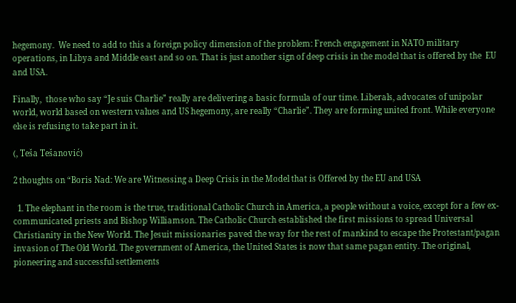hegemony.  We need to add to this a foreign policy dimension of the problem: French engagement in NATO military operations, in Libya and Middle east and so on. That is just another sign of deep crisis in the model that is offered by the  EU and USA.

Finally,  those who say “Je suis Charlie” really are delivering a basic formula of our time. Liberals, advocates of unipolar world, world based on western values and US hegemony, are really “Charlie”. They are forming united front. While everyone else is refusing to take part in it.

(, Teša Tešanović)

2 thoughts on “Boris Nad: We are Witnessing a Deep Crisis in the Model that is Offered by the EU and USA

  1. The elephant in the room is the true, traditional Catholic Church in America, a people without a voice, except for a few ex-communicated priests and Bishop Williamson. The Catholic Church established the first missions to spread Universal Christianity in the New World. The Jesuit missionaries paved the way for the rest of mankind to escape the Protestant/pagan invasion of The Old World. The government of America, the United States is now that same pagan entity. The original, pioneering and successful settlements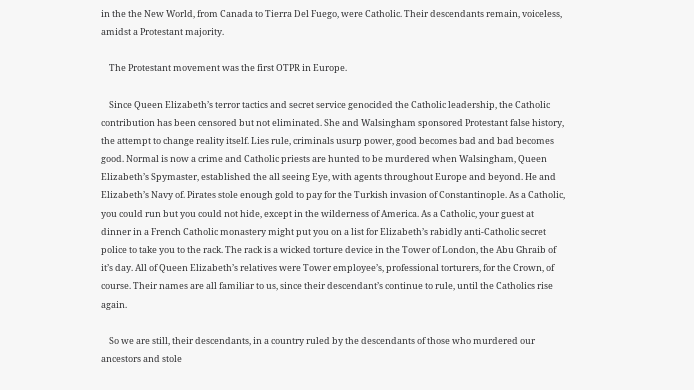in the the New World, from Canada to Tierra Del Fuego, were Catholic. Their descendants remain, voiceless, amidst a Protestant majority.

    The Protestant movement was the first OTPR in Europe.

    Since Queen Elizabeth’s terror tactics and secret service genocided the Catholic leadership, the Catholic contribution has been censored but not eliminated. She and Walsingham sponsored Protestant false history, the attempt to change reality itself. Lies rule, criminals usurp power, good becomes bad and bad becomes good. Normal is now a crime and Catholic priests are hunted to be murdered when Walsingham, Queen Elizabeth’s Spymaster, established the all seeing Eye, with agents throughout Europe and beyond. He and Elizabeth’s Navy of. Pirates stole enough gold to pay for the Turkish invasion of Constantinople. As a Catholic, you could run but you could not hide, except in the wilderness of America. As a Catholic, your guest at dinner in a French Catholic monastery might put you on a list for Elizabeth’s rabidly anti-Catholic secret police to take you to the rack. The rack is a wicked torture device in the Tower of London, the Abu Ghraib of it’s day. All of Queen Elizabeth’s relatives were Tower employee’s, professional torturers, for the Crown, of course. Their names are all familiar to us, since their descendant’s continue to rule, until the Catholics rise again.

    So we are still, their descendants, in a country ruled by the descendants of those who murdered our ancestors and stole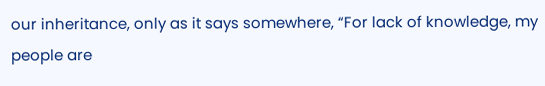our inheritance, only as it says somewhere, “For lack of knowledge, my people are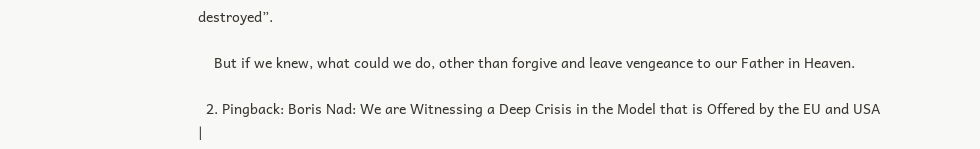destroyed”.

    But if we knew, what could we do, other than forgive and leave vengeance to our Father in Heaven.

  2. Pingback: Boris Nad: We are Witnessing a Deep Crisis in the Model that is Offered by the EU and USA |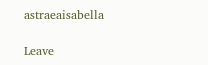astraeaisabella

Leave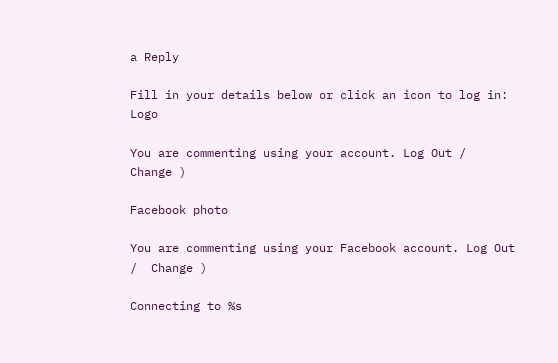a Reply

Fill in your details below or click an icon to log in: Logo

You are commenting using your account. Log Out /  Change )

Facebook photo

You are commenting using your Facebook account. Log Out /  Change )

Connecting to %s